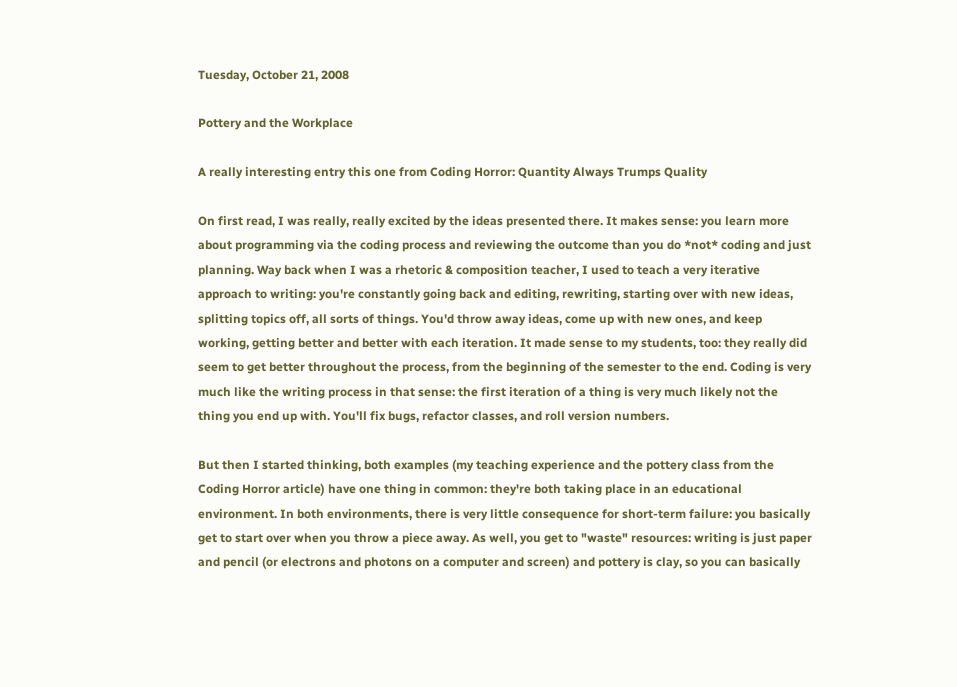Tuesday, October 21, 2008

Pottery and the Workplace

A really interesting entry this one from Coding Horror: Quantity Always Trumps Quality

On first read, I was really, really excited by the ideas presented there. It makes sense: you learn more about programming via the coding process and reviewing the outcome than you do *not* coding and just planning. Way back when I was a rhetoric & composition teacher, I used to teach a very iterative approach to writing: you're constantly going back and editing, rewriting, starting over with new ideas, splitting topics off, all sorts of things. You'd throw away ideas, come up with new ones, and keep working, getting better and better with each iteration. It made sense to my students, too: they really did seem to get better throughout the process, from the beginning of the semester to the end. Coding is very much like the writing process in that sense: the first iteration of a thing is very much likely not the thing you end up with. You'll fix bugs, refactor classes, and roll version numbers.

But then I started thinking, both examples (my teaching experience and the pottery class from the Coding Horror article) have one thing in common: they're both taking place in an educational environment. In both environments, there is very little consequence for short-term failure: you basically get to start over when you throw a piece away. As well, you get to "waste" resources: writing is just paper and pencil (or electrons and photons on a computer and screen) and pottery is clay, so you can basically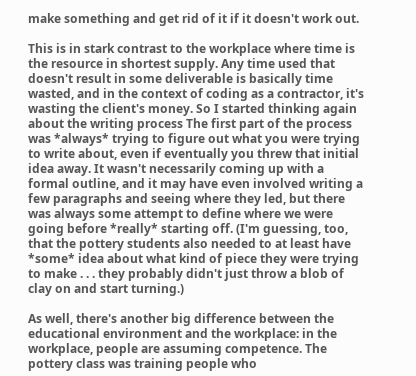make something and get rid of it if it doesn't work out.

This is in stark contrast to the workplace where time is the resource in shortest supply. Any time used that doesn't result in some deliverable is basically time wasted, and in the context of coding as a contractor, it's wasting the client's money. So I started thinking again about the writing process The first part of the process was *always* trying to figure out what you were trying to write about, even if eventually you threw that initial idea away. It wasn't necessarily coming up with a formal outline, and it may have even involved writing a few paragraphs and seeing where they led, but there was always some attempt to define where we were going before *really* starting off. (I'm guessing, too, that the pottery students also needed to at least have *some* idea about what kind of piece they were trying to make . . . they probably didn't just throw a blob of clay on and start turning.)

As well, there's another big difference between the educational environment and the workplace: in the workplace, people are assuming competence. The pottery class was training people who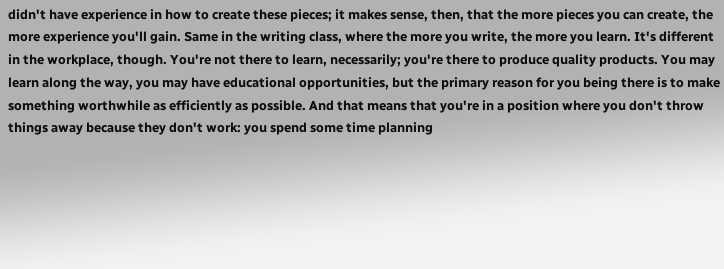didn't have experience in how to create these pieces; it makes sense, then, that the more pieces you can create, the more experience you'll gain. Same in the writing class, where the more you write, the more you learn. It's different in the workplace, though. You're not there to learn, necessarily; you're there to produce quality products. You may learn along the way, you may have educational opportunities, but the primary reason for you being there is to make something worthwhile as efficiently as possible. And that means that you're in a position where you don't throw things away because they don't work: you spend some time planning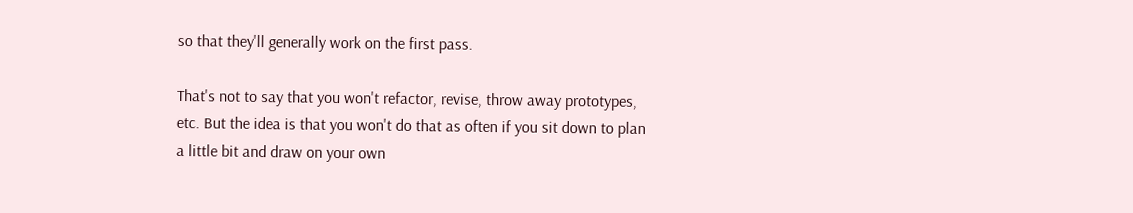so that they'll generally work on the first pass.

That's not to say that you won't refactor, revise, throw away prototypes, etc. But the idea is that you won't do that as often if you sit down to plan a little bit and draw on your own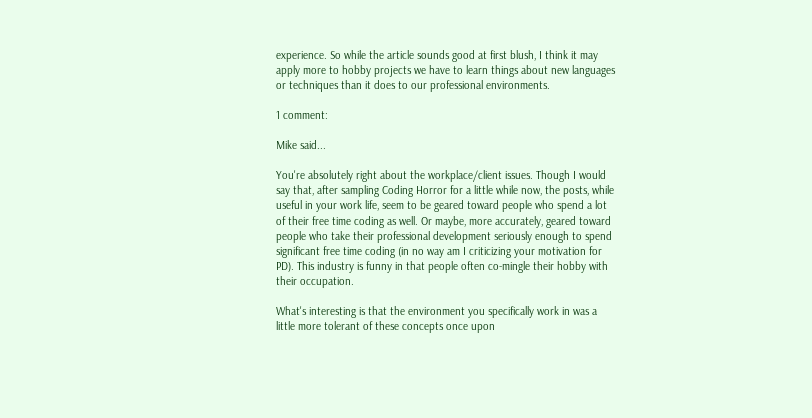experience. So while the article sounds good at first blush, I think it may apply more to hobby projects we have to learn things about new languages or techniques than it does to our professional environments.

1 comment:

Mike said...

You're absolutely right about the workplace/client issues. Though I would say that, after sampling Coding Horror for a little while now, the posts, while useful in your work life, seem to be geared toward people who spend a lot of their free time coding as well. Or maybe, more accurately, geared toward people who take their professional development seriously enough to spend significant free time coding (in no way am I criticizing your motivation for PD). This industry is funny in that people often co-mingle their hobby with their occupation.

What's interesting is that the environment you specifically work in was a little more tolerant of these concepts once upon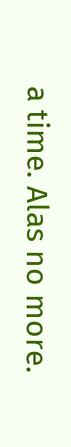a time. Alas no more.